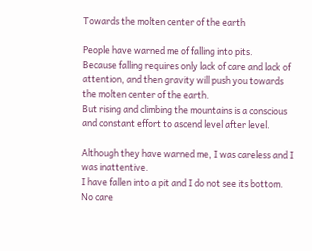Towards the molten center of the earth

People have warned me of falling into pits.
Because falling requires only lack of care and lack of attention, and then gravity will push you towards the molten center of the earth.
But rising and climbing the mountains is a conscious and constant effort to ascend level after level.

Although they have warned me, I was careless and I was inattentive.
I have fallen into a pit and I do not see its bottom. No care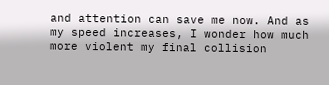and attention can save me now. And as my speed increases, I wonder how much more violent my final collision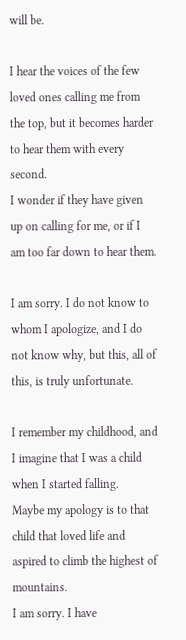will be.

I hear the voices of the few loved ones calling me from the top, but it becomes harder to hear them with every second.
I wonder if they have given up on calling for me, or if I am too far down to hear them.

I am sorry. I do not know to whom I apologize, and I do not know why, but this, all of this, is truly unfortunate.

I remember my childhood, and I imagine that I was a child when I started falling.
Maybe my apology is to that child that loved life and aspired to climb the highest of mountains.
I am sorry. I have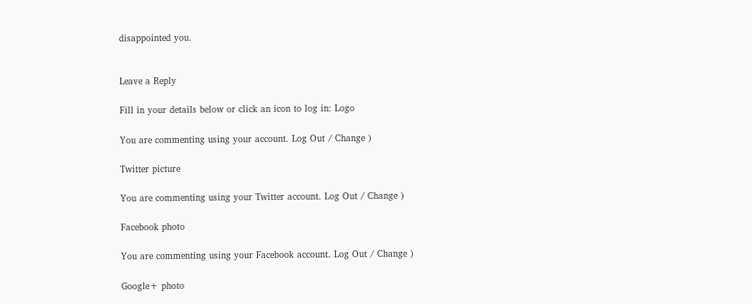disappointed you.


Leave a Reply

Fill in your details below or click an icon to log in: Logo

You are commenting using your account. Log Out / Change )

Twitter picture

You are commenting using your Twitter account. Log Out / Change )

Facebook photo

You are commenting using your Facebook account. Log Out / Change )

Google+ photo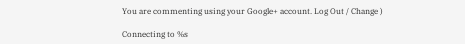You are commenting using your Google+ account. Log Out / Change )

Connecting to %s